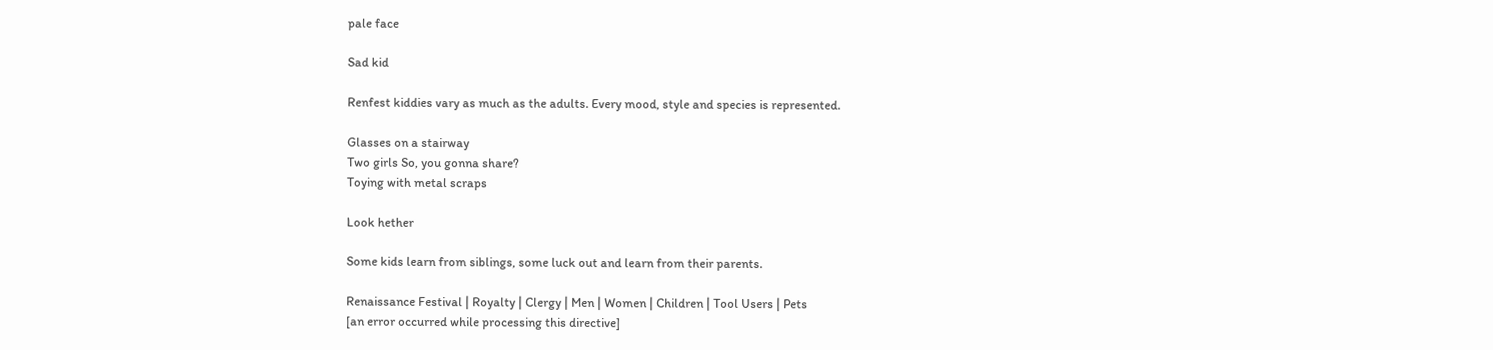pale face

Sad kid

Renfest kiddies vary as much as the adults. Every mood, style and species is represented.

Glasses on a stairway
Two girls So, you gonna share?
Toying with metal scraps

Look hether

Some kids learn from siblings, some luck out and learn from their parents.

Renaissance Festival | Royalty | Clergy | Men | Women | Children | Tool Users | Pets
[an error occurred while processing this directive]